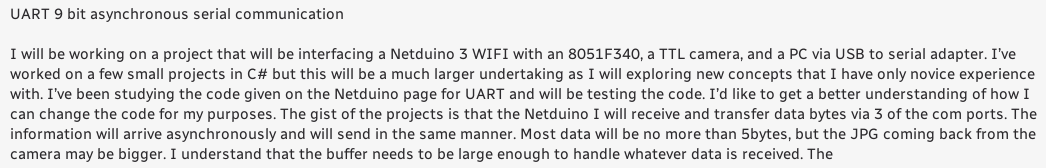UART 9 bit asynchronous serial communication

I will be working on a project that will be interfacing a Netduino 3 WIFI with an 8051F340, a TTL camera, and a PC via USB to serial adapter. I’ve worked on a few small projects in C# but this will be a much larger undertaking as I will exploring new concepts that I have only novice experience with. I’ve been studying the code given on the Netduino page for UART and will be testing the code. I’d like to get a better understanding of how I can change the code for my purposes. The gist of the projects is that the Netduino I will receive and transfer data bytes via 3 of the com ports. The information will arrive asynchronously and will send in the same manner. Most data will be no more than 5bytes, but the JPG coming back from the camera may be bigger. I understand that the buffer needs to be large enough to handle whatever data is received. The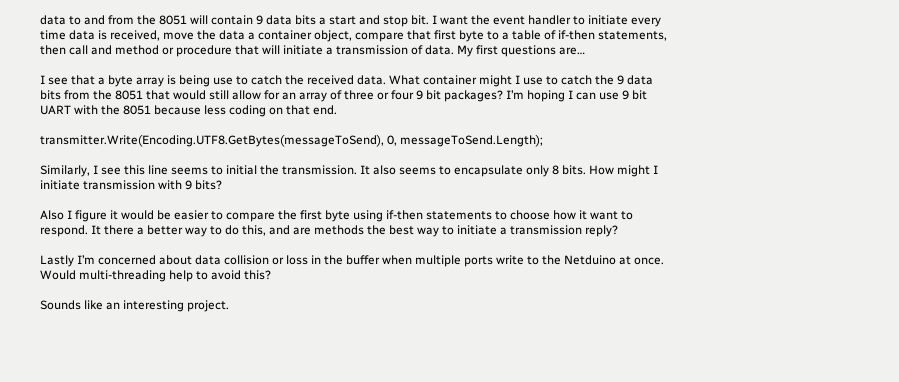data to and from the 8051 will contain 9 data bits a start and stop bit. I want the event handler to initiate every time data is received, move the data a container object, compare that first byte to a table of if-then statements, then call and method or procedure that will initiate a transmission of data. My first questions are…

I see that a byte array is being use to catch the received data. What container might I use to catch the 9 data bits from the 8051 that would still allow for an array of three or four 9 bit packages? I’m hoping I can use 9 bit UART with the 8051 because less coding on that end.

transmitter.Write(Encoding.UTF8.GetBytes(messageToSend), 0, messageToSend.Length);

Similarly, I see this line seems to initial the transmission. It also seems to encapsulate only 8 bits. How might I initiate transmission with 9 bits?

Also I figure it would be easier to compare the first byte using if-then statements to choose how it want to respond. It there a better way to do this, and are methods the best way to initiate a transmission reply?

Lastly I’m concerned about data collision or loss in the buffer when multiple ports write to the Netduino at once. Would multi-threading help to avoid this?

Sounds like an interesting project.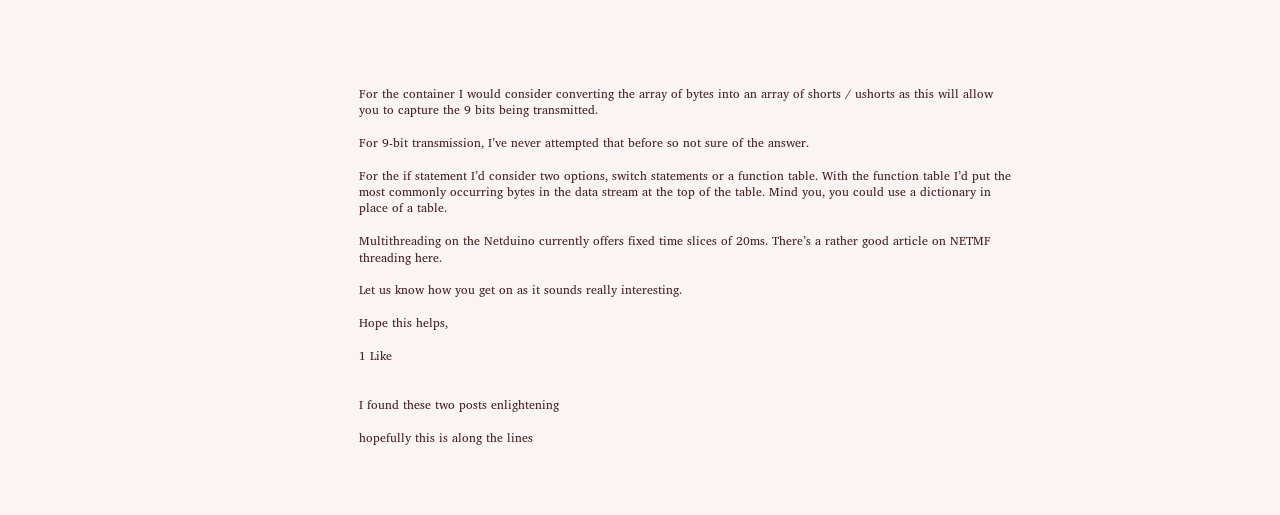For the container I would consider converting the array of bytes into an array of shorts / ushorts as this will allow you to capture the 9 bits being transmitted.

For 9-bit transmission, I’ve never attempted that before so not sure of the answer.

For the if statement I’d consider two options, switch statements or a function table. With the function table I’d put the most commonly occurring bytes in the data stream at the top of the table. Mind you, you could use a dictionary in place of a table.

Multithreading on the Netduino currently offers fixed time slices of 20ms. There’s a rather good article on NETMF threading here.

Let us know how you get on as it sounds really interesting.

Hope this helps,

1 Like


I found these two posts enlightening

hopefully this is along the lines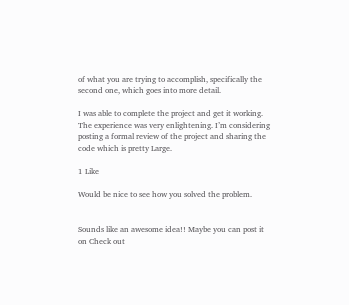of what you are trying to accomplish, specifically the second one, which goes into more detail.

I was able to complete the project and get it working. The experience was very enlightening. I’m considering posting a formal review of the project and sharing the code which is pretty Large.

1 Like

Would be nice to see how you solved the problem.


Sounds like an awesome idea!! Maybe you can post it on Check out